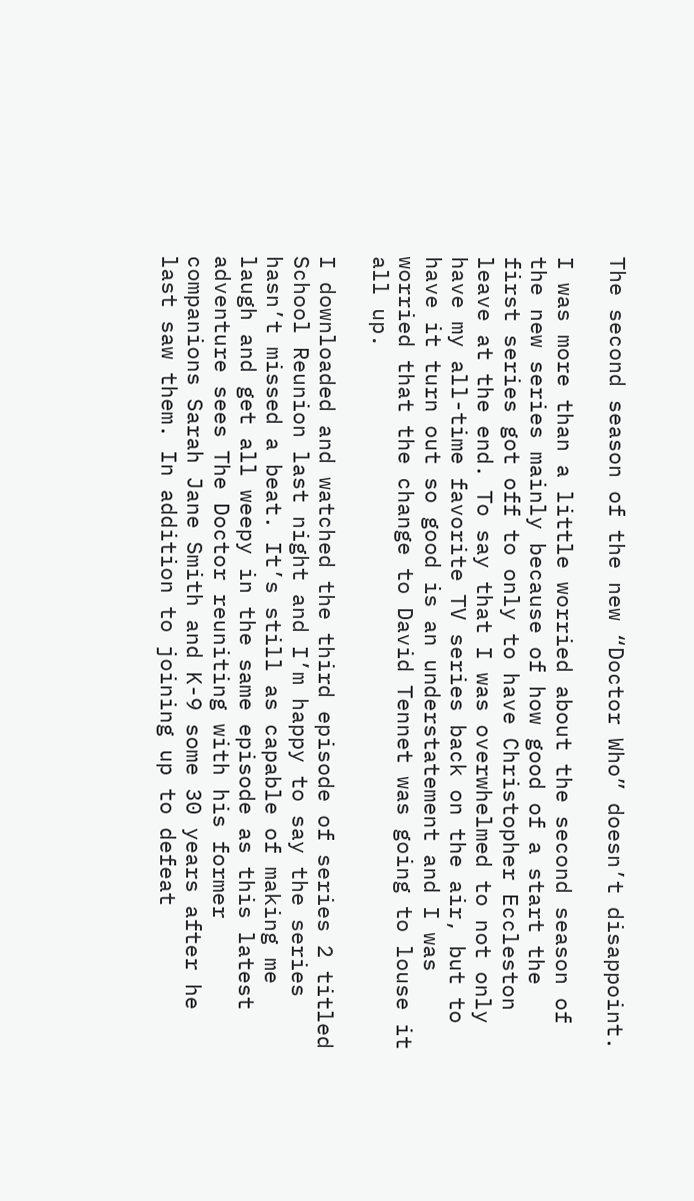The second season of the new “Doctor Who” doesn’t disappoint.

I was more than a little worried about the second season of the new series mainly because of how good of a start the first series got off to only to have Christopher Eccleston leave at the end. To say that I was overwhelmed to not only have my all-time favorite TV series back on the air, but to have it turn out so good is an understatement and I was worried that the change to David Tennet was going to louse it all up.

I downloaded and watched the third episode of series 2 titled School Reunion last night and I’m happy to say the series hasn’t missed a beat. It’s still as capable of making me laugh and get all weepy in the same episode as this latest adventure sees The Doctor reuniting with his former companions Sarah Jane Smith and K-9 some 30 years after he last saw them. In addition to joining up to defeat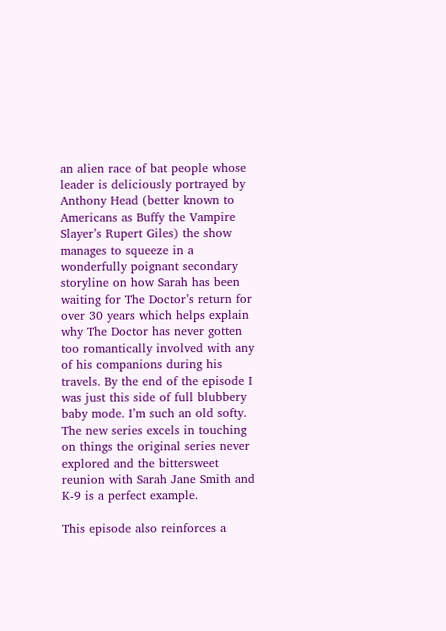an alien race of bat people whose leader is deliciously portrayed by Anthony Head (better known to Americans as Buffy the Vampire Slayer’s Rupert Giles) the show manages to squeeze in a wonderfully poignant secondary storyline on how Sarah has been waiting for The Doctor’s return for over 30 years which helps explain why The Doctor has never gotten too romantically involved with any of his companions during his travels. By the end of the episode I was just this side of full blubbery baby mode. I’m such an old softy. The new series excels in touching on things the original series never explored and the bittersweet reunion with Sarah Jane Smith and K-9 is a perfect example.

This episode also reinforces a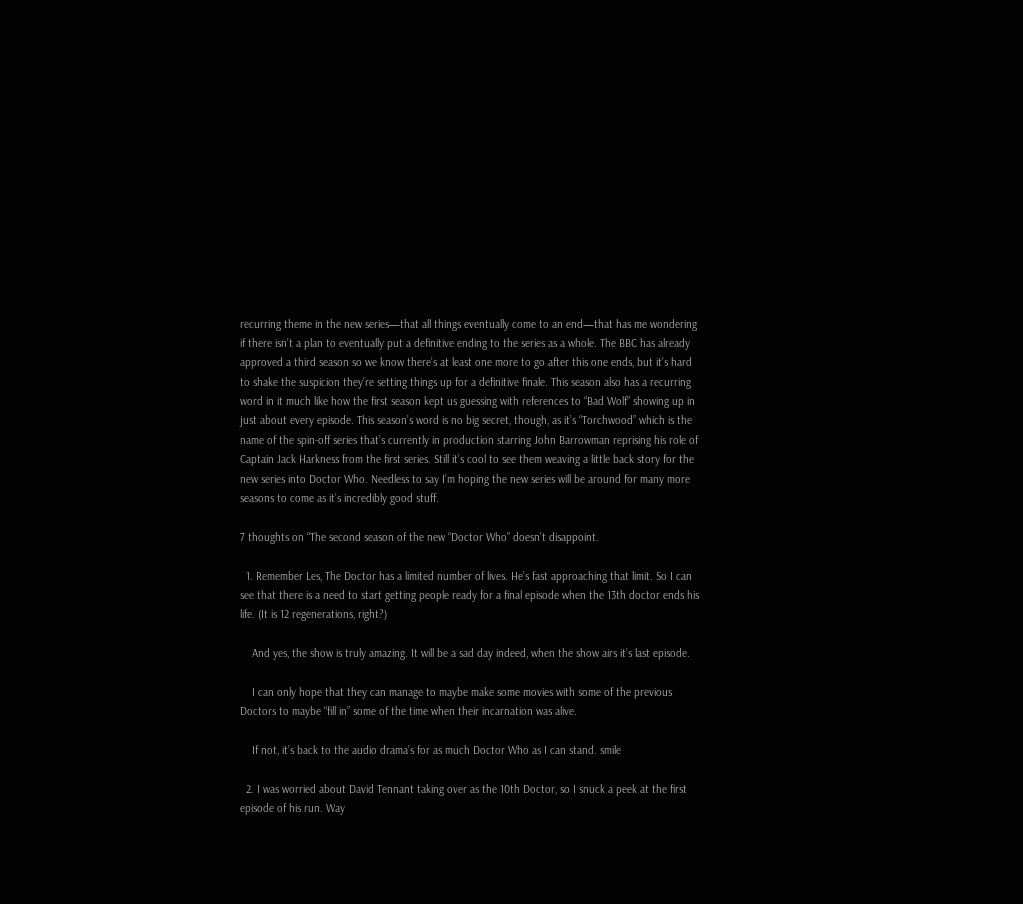recurring theme in the new series—that all things eventually come to an end—that has me wondering if there isn’t a plan to eventually put a definitive ending to the series as a whole. The BBC has already approved a third season so we know there’s at least one more to go after this one ends, but it’s hard to shake the suspicion they’re setting things up for a definitive finale. This season also has a recurring word in it much like how the first season kept us guessing with references to “Bad Wolf” showing up in just about every episode. This season’s word is no big secret, though, as it’s “Torchwood” which is the name of the spin-off series that’s currently in production starring John Barrowman reprising his role of Captain Jack Harkness from the first series. Still it’s cool to see them weaving a little back story for the new series into Doctor Who. Needless to say I’m hoping the new series will be around for many more seasons to come as it’s incredibly good stuff.

7 thoughts on “The second season of the new “Doctor Who” doesn’t disappoint.

  1. Remember Les, The Doctor has a limited number of lives. He’s fast approaching that limit. So I can see that there is a need to start getting people ready for a final episode when the 13th doctor ends his life. (It is 12 regenerations, right?)

    And yes, the show is truly amazing. It will be a sad day indeed, when the show airs it’s last episode.

    I can only hope that they can manage to maybe make some movies with some of the previous Doctors to maybe “fill in” some of the time when their incarnation was alive.

    If not, it’s back to the audio drama’s for as much Doctor Who as I can stand. smile

  2. I was worried about David Tennant taking over as the 10th Doctor, so I snuck a peek at the first episode of his run. Way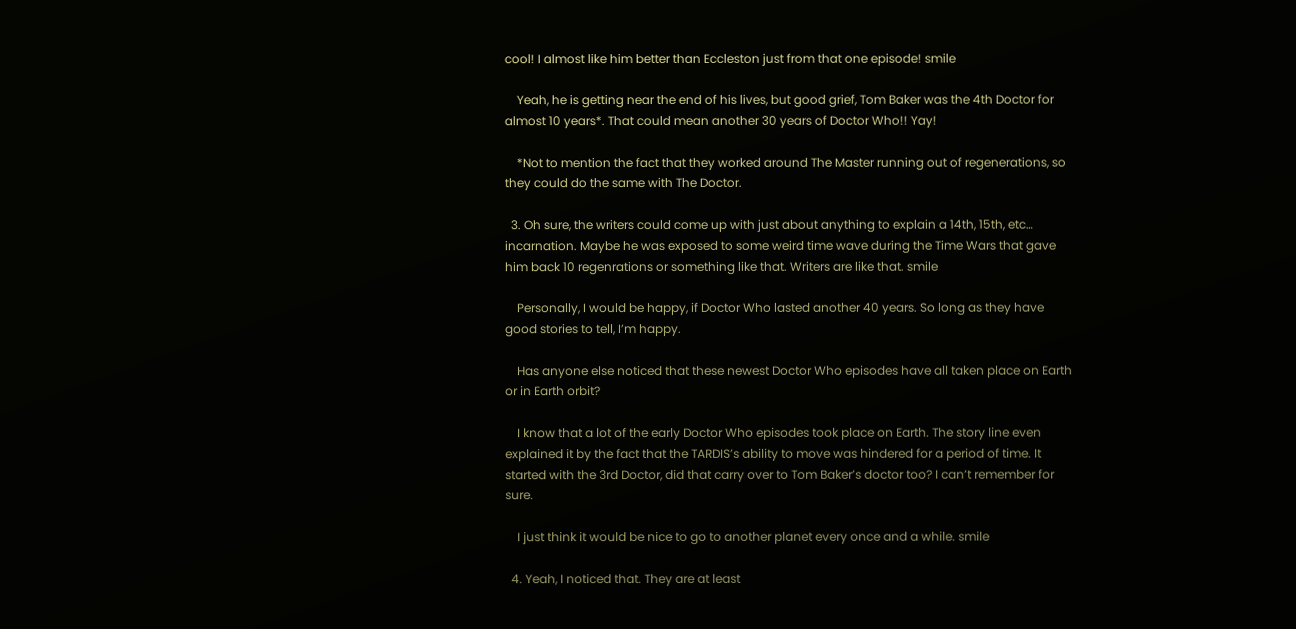cool! I almost like him better than Eccleston just from that one episode! smile

    Yeah, he is getting near the end of his lives, but good grief, Tom Baker was the 4th Doctor for almost 10 years*. That could mean another 30 years of Doctor Who!! Yay!

    *Not to mention the fact that they worked around The Master running out of regenerations, so they could do the same with The Doctor.

  3. Oh sure, the writers could come up with just about anything to explain a 14th, 15th, etc… incarnation. Maybe he was exposed to some weird time wave during the Time Wars that gave him back 10 regenrations or something like that. Writers are like that. smile

    Personally, I would be happy, if Doctor Who lasted another 40 years. So long as they have good stories to tell, I’m happy.

    Has anyone else noticed that these newest Doctor Who episodes have all taken place on Earth or in Earth orbit?

    I know that a lot of the early Doctor Who episodes took place on Earth. The story line even explained it by the fact that the TARDIS’s ability to move was hindered for a period of time. It started with the 3rd Doctor, did that carry over to Tom Baker’s doctor too? I can’t remember for sure.

    I just think it would be nice to go to another planet every once and a while. smile

  4. Yeah, I noticed that. They are at least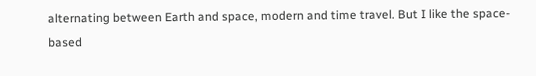alternating between Earth and space, modern and time travel. But I like the space-based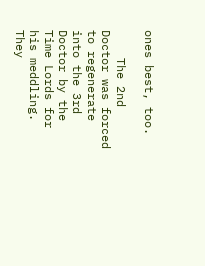ones best, too.

    The 2nd Doctor was forced to regenerate into the 3rd Doctor by the Time Lords for his meddling. They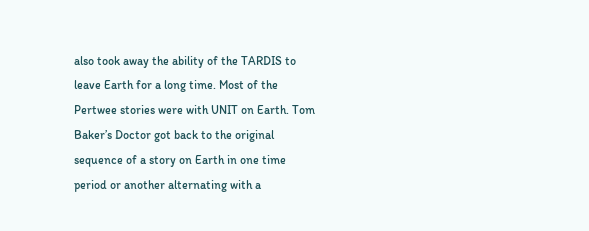also took away the ability of the TARDIS to leave Earth for a long time. Most of the Pertwee stories were with UNIT on Earth. Tom Baker’s Doctor got back to the original sequence of a story on Earth in one time period or another alternating with a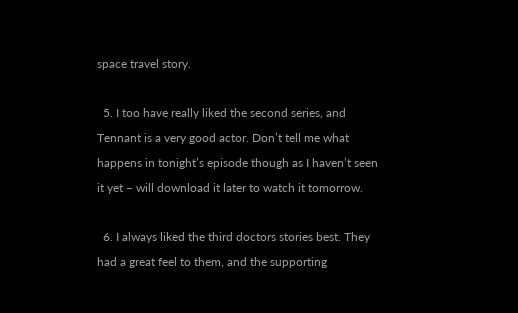space travel story.

  5. I too have really liked the second series, and Tennant is a very good actor. Don’t tell me what happens in tonight’s episode though as I haven’t seen it yet – will download it later to watch it tomorrow.

  6. I always liked the third doctors stories best. They had a great feel to them, and the supporting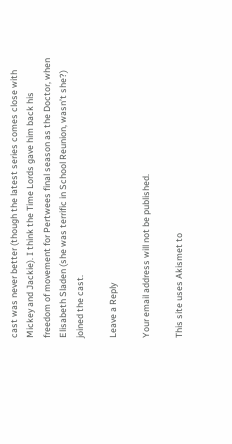cast was never better (though the latest series comes close with Mickey and Jackie). I think the Time Lords gave him back his freedom of movement for Pertwees final season as the Doctor, when Elisabeth Sladen (she was terrific in School Reunion, wasn’t she?) joined the cast.

Leave a Reply

Your email address will not be published.

This site uses Akismet to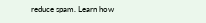reduce spam. Learn how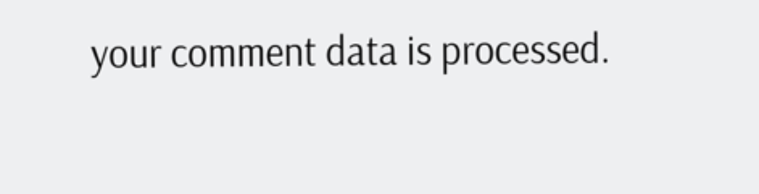your comment data is processed.